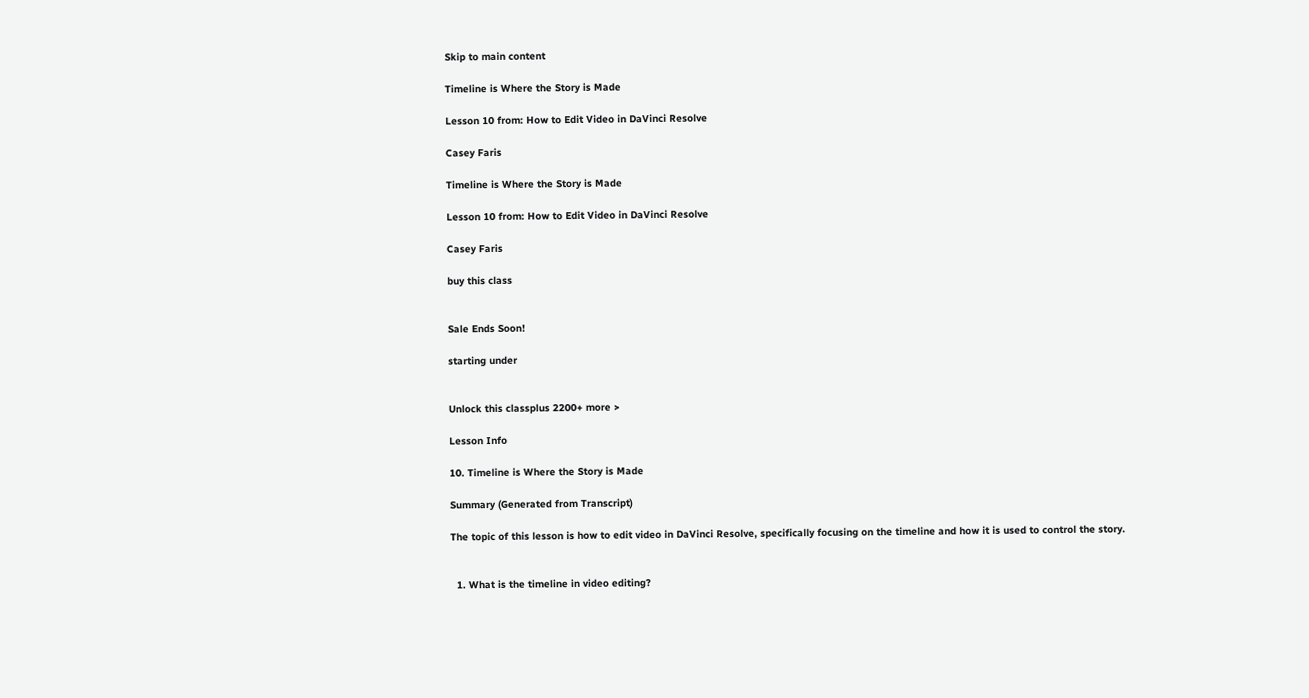Skip to main content

Timeline is Where the Story is Made

Lesson 10 from: How to Edit Video in DaVinci Resolve

Casey Faris

Timeline is Where the Story is Made

Lesson 10 from: How to Edit Video in DaVinci Resolve

Casey Faris

buy this class


Sale Ends Soon!

starting under


Unlock this classplus 2200+ more >

Lesson Info

10. Timeline is Where the Story is Made

Summary (Generated from Transcript)

The topic of this lesson is how to edit video in DaVinci Resolve, specifically focusing on the timeline and how it is used to control the story.


  1. What is the timeline in video editing?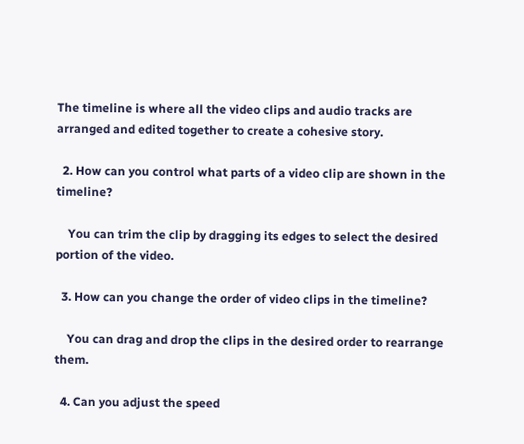The timeline is where all the video clips and audio tracks are arranged and edited together to create a cohesive story.

  2. How can you control what parts of a video clip are shown in the timeline?

    You can trim the clip by dragging its edges to select the desired portion of the video.

  3. How can you change the order of video clips in the timeline?

    You can drag and drop the clips in the desired order to rearrange them.

  4. Can you adjust the speed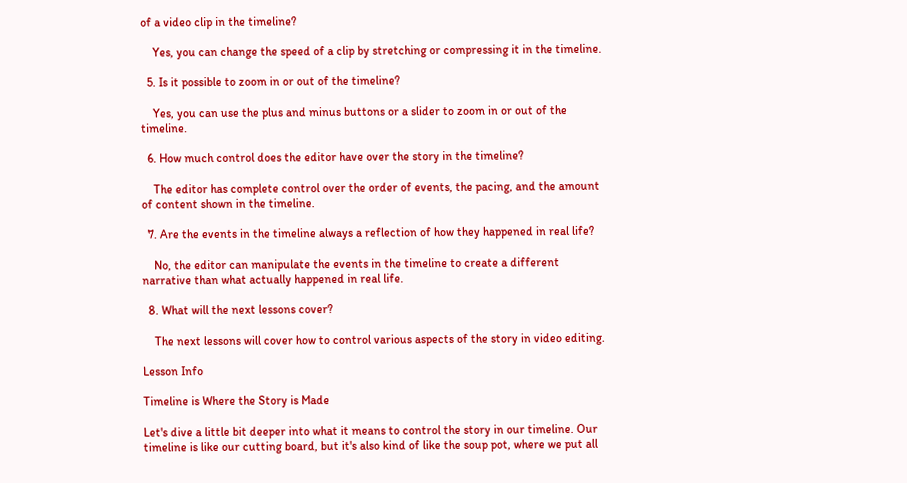of a video clip in the timeline?

    Yes, you can change the speed of a clip by stretching or compressing it in the timeline.

  5. Is it possible to zoom in or out of the timeline?

    Yes, you can use the plus and minus buttons or a slider to zoom in or out of the timeline.

  6. How much control does the editor have over the story in the timeline?

    The editor has complete control over the order of events, the pacing, and the amount of content shown in the timeline.

  7. Are the events in the timeline always a reflection of how they happened in real life?

    No, the editor can manipulate the events in the timeline to create a different narrative than what actually happened in real life.

  8. What will the next lessons cover?

    The next lessons will cover how to control various aspects of the story in video editing.

Lesson Info

Timeline is Where the Story is Made

Let's dive a little bit deeper into what it means to control the story in our timeline. Our timeline is like our cutting board, but it's also kind of like the soup pot, where we put all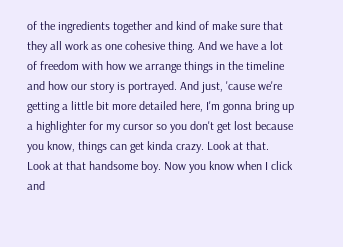of the ingredients together and kind of make sure that they all work as one cohesive thing. And we have a lot of freedom with how we arrange things in the timeline and how our story is portrayed. And just, 'cause we're getting a little bit more detailed here, I'm gonna bring up a highlighter for my cursor so you don't get lost because you know, things can get kinda crazy. Look at that. Look at that handsome boy. Now you know when I click and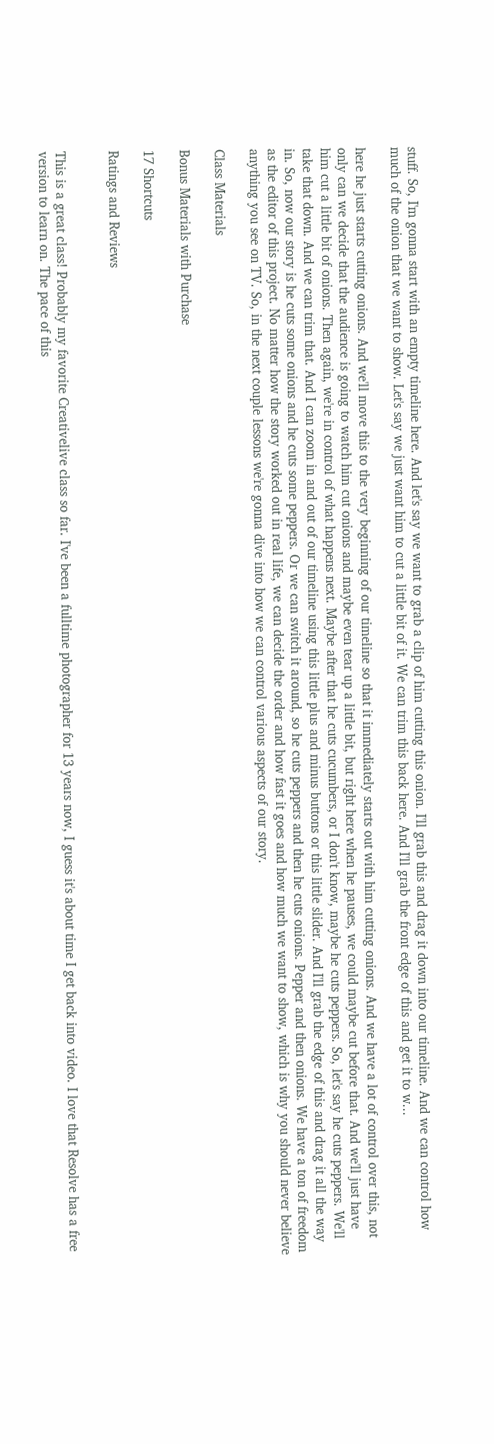stuff. So, I'm gonna start with an empty timeline here. And let's say we want to grab a clip of him cutting this onion. I'll grab this and drag it down into our timeline. And we can control how much of the onion that we want to show. Let's say we just want him to cut a little bit of it. We can trim this back here. And I'll grab the front edge of this and get it to w...

here he just starts cutting onions. And we'll move this to the very beginning of our timeline so that it immediately starts out with him cutting onions. And we have a lot of control over this, not only can we decide that the audience is going to watch him cut onions and maybe even tear up a little bit, but right here when he pauses, we could maybe cut before that. And we'll just have him cut a little bit of onions. Then again, we're in control of what happens next. Maybe after that he cuts cucumbers, or I don't know, maybe he cuts peppers. So, let's say he cuts peppers. We'll take that down. And we can trim that. And I can zoom in and out of our timeline using this little plus and minus buttons or this little slider. And I'll grab the edge of this and drag it all the way in. So, now our story is he cuts some onions and he cuts some peppers. Or we can switch it around, so he cuts peppers and then he cuts onions. Pepper and then onions. We have a ton of freedom as the editor of this project. No matter how the story worked out in real life, we can decide the order and how fast it goes and how much we want to show, which is why you should never believe anything you see on TV. So, in the next couple lessons we're gonna dive into how we can control various aspects of our story.

Class Materials

Bonus Materials with Purchase

17 Shortcuts

Ratings and Reviews


This is a great class! Probably my favorite Creativelive class so far. I've been a fulltime photographer for 13 years now, I guess it's about time I get back into video. I love that Resolve has a free version to learn on. The pace of this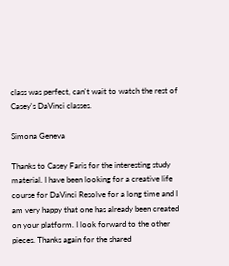class was perfect, can't wait to watch the rest of Casey's DaVinci classes.

Simona Geneva

Thanks to Casey Faris for the interesting study material. I have been looking for a creative life course for DaVinci Resolve for a long time and I am very happy that one has already been created on your platform. I look forward to the other pieces. Thanks again for the shared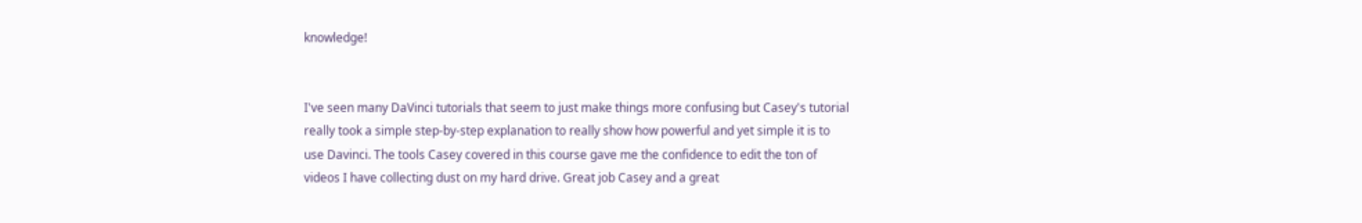knowledge!


I've seen many DaVinci tutorials that seem to just make things more confusing but Casey's tutorial really took a simple step-by-step explanation to really show how powerful and yet simple it is to use Davinci. The tools Casey covered in this course gave me the confidence to edit the ton of videos I have collecting dust on my hard drive. Great job Casey and a great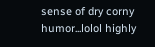sense of dry corny humor...lolol highly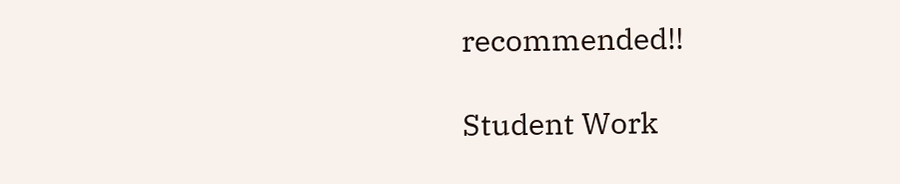recommended!!

Student Work